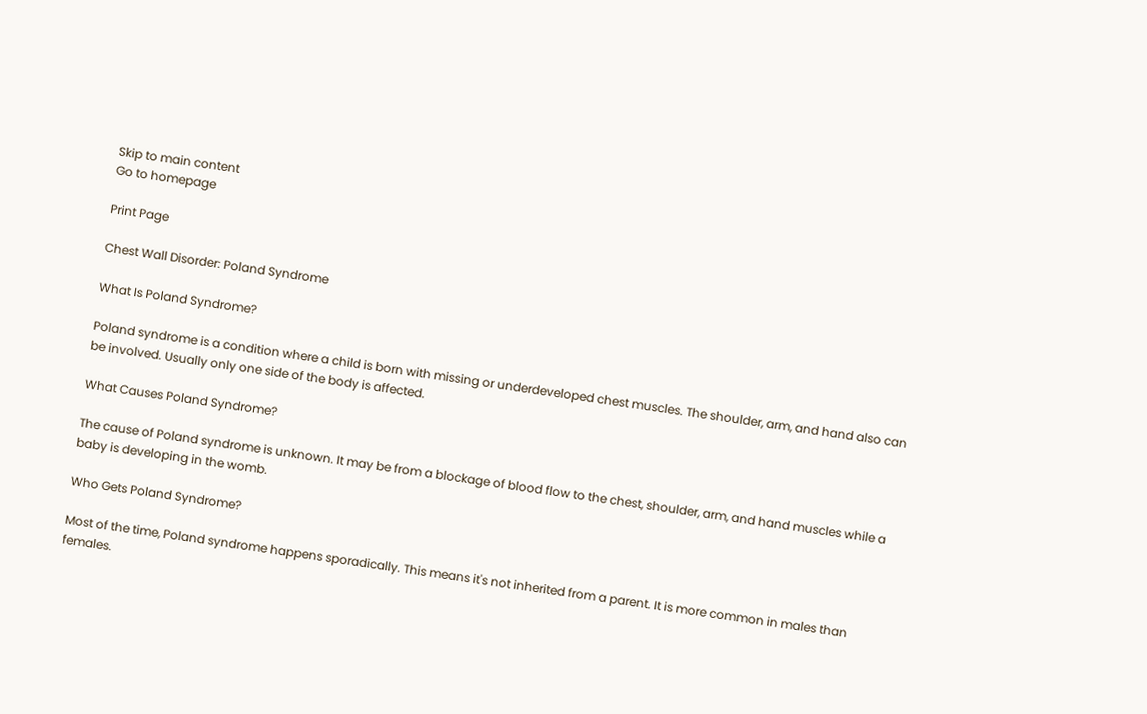Skip to main content
Go to homepage

Print Page

Chest Wall Disorder: Poland Syndrome

What Is Poland Syndrome?

Poland syndrome is a condition where a child is born with missing or underdeveloped chest muscles. The shoulder, arm, and hand also can be involved. Usually only one side of the body is affected.

What Causes Poland Syndrome?

The cause of Poland syndrome is unknown. It may be from a blockage of blood flow to the chest, shoulder, arm, and hand muscles while a baby is developing in the womb.

Who Gets Poland Syndrome?

Most of the time, Poland syndrome happens sporadically. This means it's not inherited from a parent. It is more common in males than females.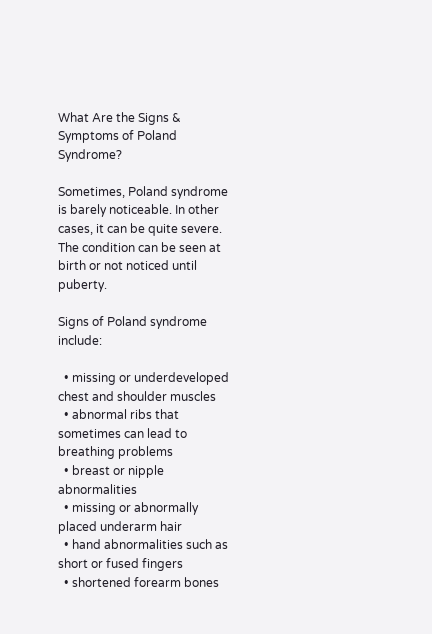What Are the Signs & Symptoms of Poland Syndrome?

Sometimes, Poland syndrome is barely noticeable. In other cases, it can be quite severe. The condition can be seen at birth or not noticed until puberty.

Signs of Poland syndrome include:

  • missing or underdeveloped chest and shoulder muscles
  • abnormal ribs that sometimes can lead to breathing problems
  • breast or nipple abnormalities
  • missing or abnormally placed underarm hair
  • hand abnormalities such as short or fused fingers
  • shortened forearm bones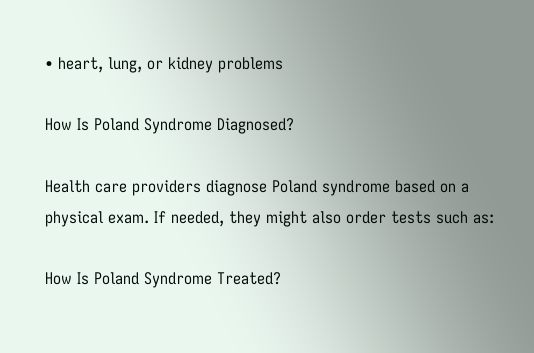• heart, lung, or kidney problems

How Is Poland Syndrome Diagnosed?

Health care providers diagnose Poland syndrome based on a physical exam. If needed, they might also order tests such as:

How Is Poland Syndrome Treated?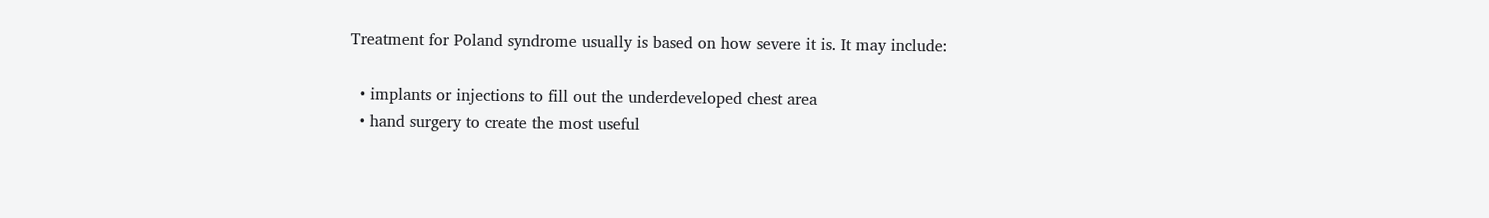Treatment for Poland syndrome usually is based on how severe it is. It may include:

  • implants or injections to fill out the underdeveloped chest area
  • hand surgery to create the most useful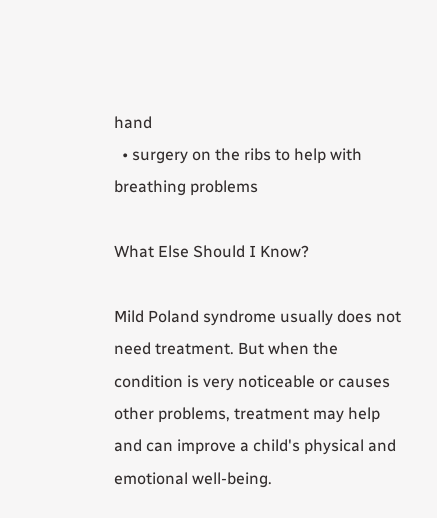hand
  • surgery on the ribs to help with breathing problems

What Else Should I Know?

Mild Poland syndrome usually does not need treatment. But when the condition is very noticeable or causes other problems, treatment may help and can improve a child's physical and emotional well-being.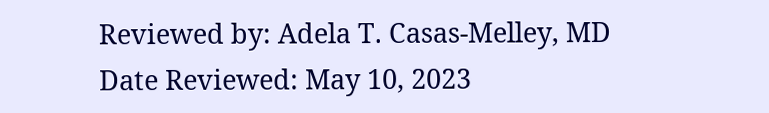Reviewed by: Adela T. Casas-Melley, MD
Date Reviewed: May 10, 2023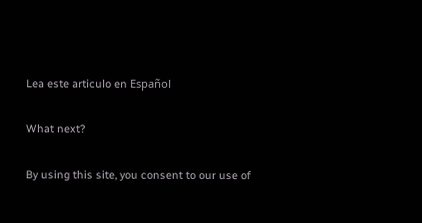Lea este articulo en Español

What next?

By using this site, you consent to our use of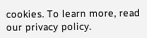cookies. To learn more, read our privacy policy.